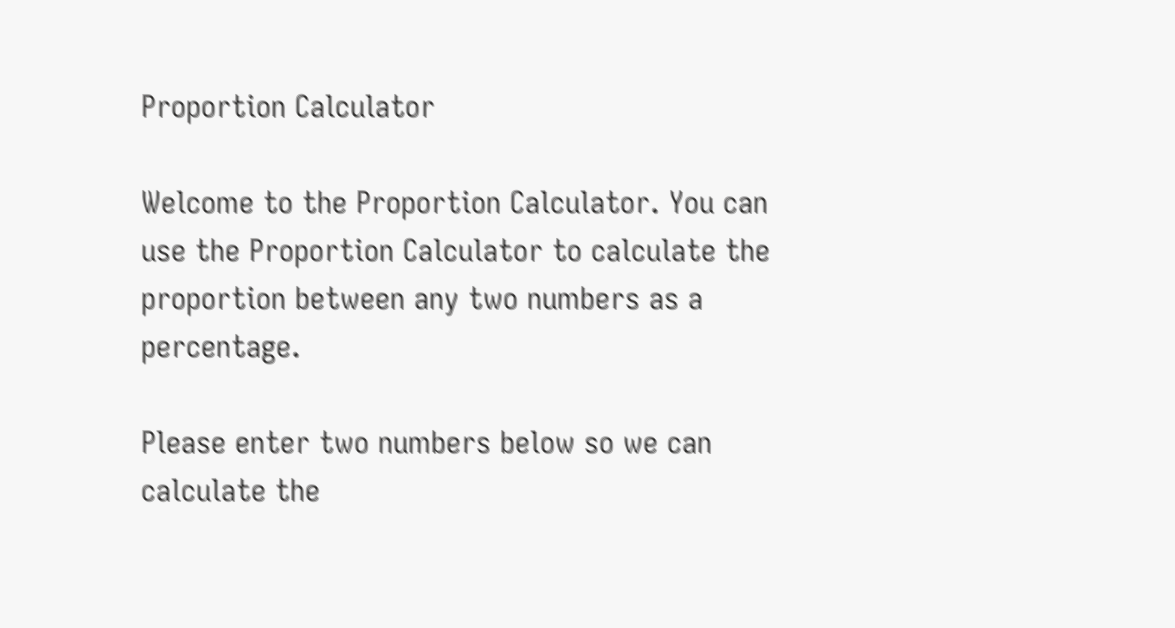Proportion Calculator

Welcome to the Proportion Calculator. You can use the Proportion Calculator to calculate the proportion between any two numbers as a percentage.

Please enter two numbers below so we can calculate the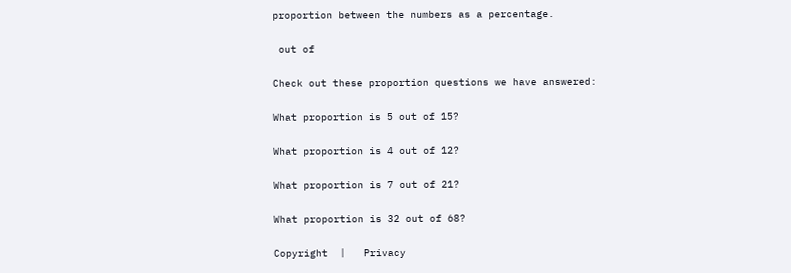proportion between the numbers as a percentage.

 out of

Check out these proportion questions we have answered:

What proportion is 5 out of 15?

What proportion is 4 out of 12?

What proportion is 7 out of 21?

What proportion is 32 out of 68?

Copyright  |   Privacy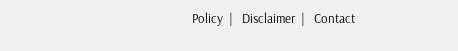Policy  |   Disclaimer  |   Contact